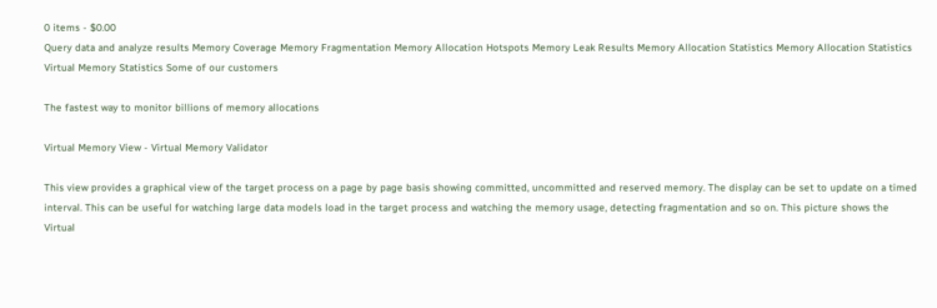0 items - $0.00
Query data and analyze results Memory Coverage Memory Fragmentation Memory Allocation Hotspots Memory Leak Results Memory Allocation Statistics Memory Allocation Statistics Virtual Memory Statistics Some of our customers

The fastest way to monitor billions of memory allocations

Virtual Memory View - Virtual Memory Validator

This view provides a graphical view of the target process on a page by page basis showing committed, uncommitted and reserved memory. The display can be set to update on a timed interval. This can be useful for watching large data models load in the target process and watching the memory usage, detecting fragmentation and so on. This picture shows the Virtual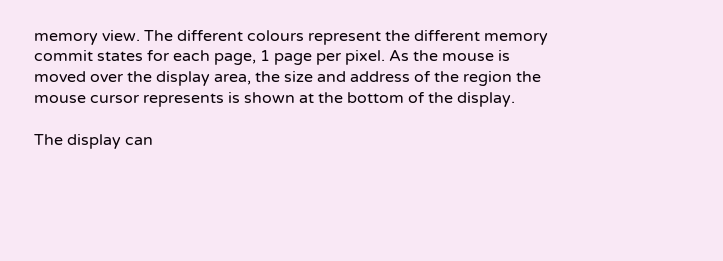memory view. The different colours represent the different memory commit states for each page, 1 page per pixel. As the mouse is moved over the display area, the size and address of the region the mouse cursor represents is shown at the bottom of the display.

The display can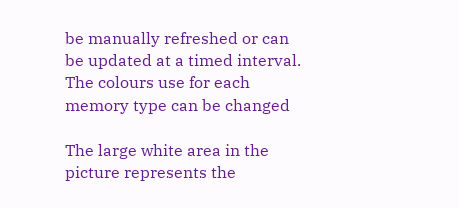be manually refreshed or can be updated at a timed interval. The colours use for each memory type can be changed

The large white area in the picture represents the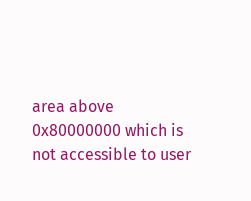area above 0x80000000 which is not accessible to user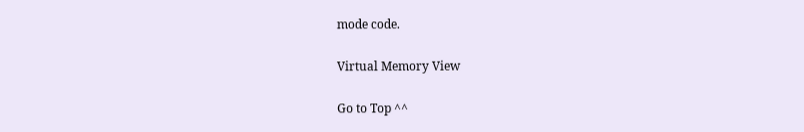mode code.

Virtual Memory View

Go to Top ^^